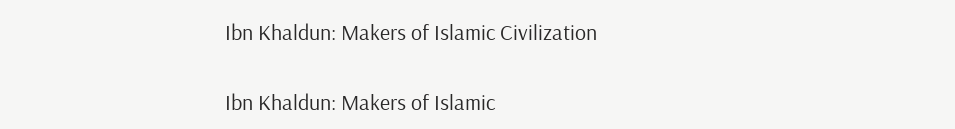Ibn Khaldun: Makers of Islamic Civilization

Ibn Khaldun: Makers of Islamic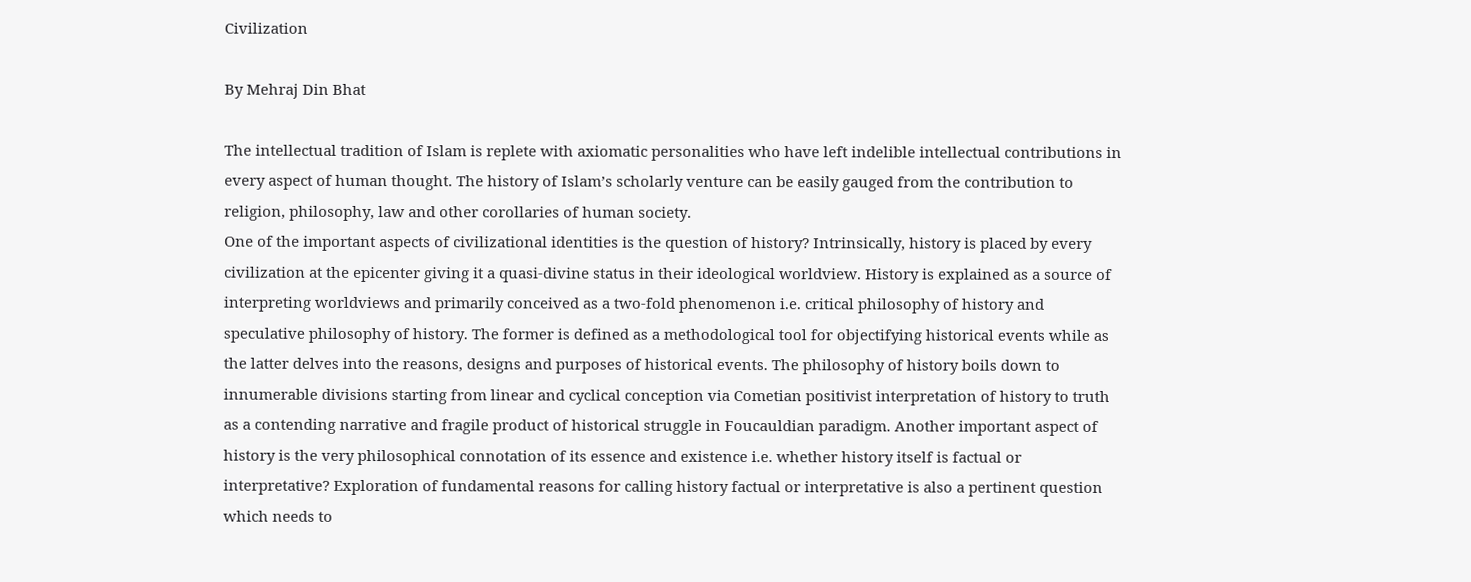Civilization

By Mehraj Din Bhat

The intellectual tradition of Islam is replete with axiomatic personalities who have left indelible intellectual contributions in every aspect of human thought. The history of Islam’s scholarly venture can be easily gauged from the contribution to religion, philosophy, law and other corollaries of human society.
One of the important aspects of civilizational identities is the question of history? Intrinsically, history is placed by every civilization at the epicenter giving it a quasi-divine status in their ideological worldview. History is explained as a source of interpreting worldviews and primarily conceived as a two-fold phenomenon i.e. critical philosophy of history and speculative philosophy of history. The former is defined as a methodological tool for objectifying historical events while as the latter delves into the reasons, designs and purposes of historical events. The philosophy of history boils down to innumerable divisions starting from linear and cyclical conception via Cometian positivist interpretation of history to truth as a contending narrative and fragile product of historical struggle in Foucauldian paradigm. Another important aspect of history is the very philosophical connotation of its essence and existence i.e. whether history itself is factual or interpretative? Exploration of fundamental reasons for calling history factual or interpretative is also a pertinent question which needs to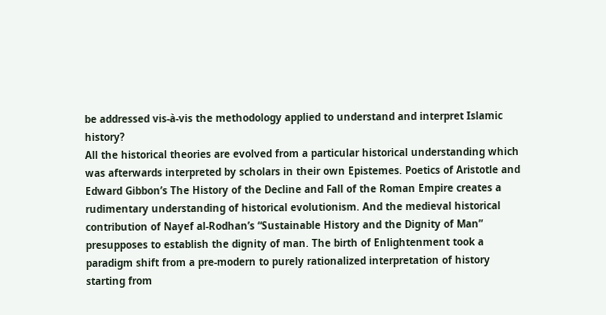be addressed vis-à-vis the methodology applied to understand and interpret Islamic history?
All the historical theories are evolved from a particular historical understanding which was afterwards interpreted by scholars in their own Epistemes. Poetics of Aristotle and Edward Gibbon’s The History of the Decline and Fall of the Roman Empire creates a rudimentary understanding of historical evolutionism. And the medieval historical contribution of Nayef al-Rodhan’s “Sustainable History and the Dignity of Man” presupposes to establish the dignity of man. The birth of Enlightenment took a paradigm shift from a pre-modern to purely rationalized interpretation of history starting from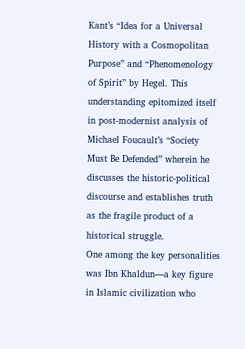Kant’s “Idea for a Universal History with a Cosmopolitan Purpose” and “Phenomenology of Spirit” by Hegel. This understanding epitomized itself in post-modernist analysis of Michael Foucault’s “Society Must Be Defended” wherein he discusses the historic-political discourse and establishes truth as the fragile product of a historical struggle.
One among the key personalities was Ibn Khaldun—a key figure in Islamic civilization who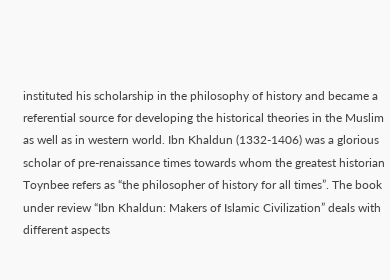instituted his scholarship in the philosophy of history and became a referential source for developing the historical theories in the Muslim as well as in western world. Ibn Khaldun (1332-1406) was a glorious scholar of pre-renaissance times towards whom the greatest historian Toynbee refers as “the philosopher of history for all times”. The book under review “Ibn Khaldun: Makers of Islamic Civilization” deals with different aspects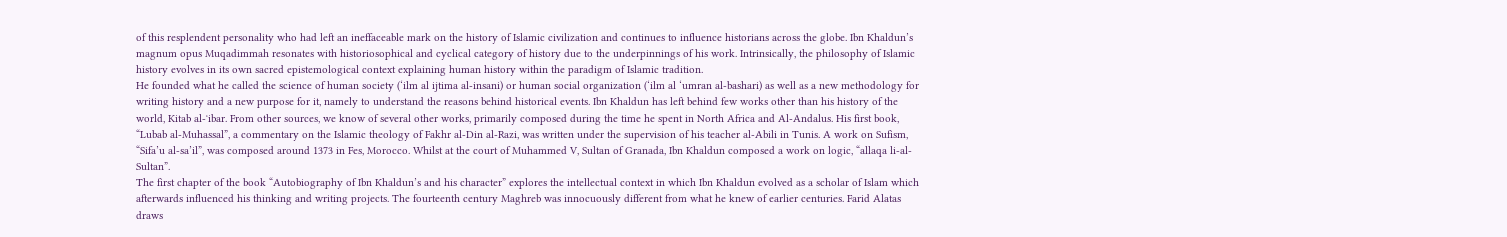of this resplendent personality who had left an ineffaceable mark on the history of Islamic civilization and continues to influence historians across the globe. Ibn Khaldun’s magnum opus Muqadimmah resonates with historiosophical and cyclical category of history due to the underpinnings of his work. Intrinsically, the philosophy of Islamic history evolves in its own sacred epistemological context explaining human history within the paradigm of Islamic tradition.
He founded what he called the science of human society (‘ilm al ijtima al-insani) or human social organization (‘ilm al ‘umran al-bashari) as well as a new methodology for writing history and a new purpose for it, namely to understand the reasons behind historical events. Ibn Khaldun has left behind few works other than his history of the world, Kitab al-ʻibar. From other sources, we know of several other works, primarily composed during the time he spent in North Africa and Al-Andalus. His first book, “Lubab al-Muhassal”, a commentary on the Islamic theology of Fakhr al-Din al-Razi, was written under the supervision of his teacher al-Abili in Tunis. A work on Sufism, “Sifa’u al-sa’il”, was composed around 1373 in Fes, Morocco. Whilst at the court of Muhammed V, Sultan of Granada, Ibn Khaldun composed a work on logic, “allaqa li-al-Sultan”.
The first chapter of the book “Autobiography of Ibn Khaldun’s and his character” explores the intellectual context in which Ibn Khaldun evolved as a scholar of Islam which afterwards influenced his thinking and writing projects. The fourteenth century Maghreb was innocuously different from what he knew of earlier centuries. Farid Alatas draws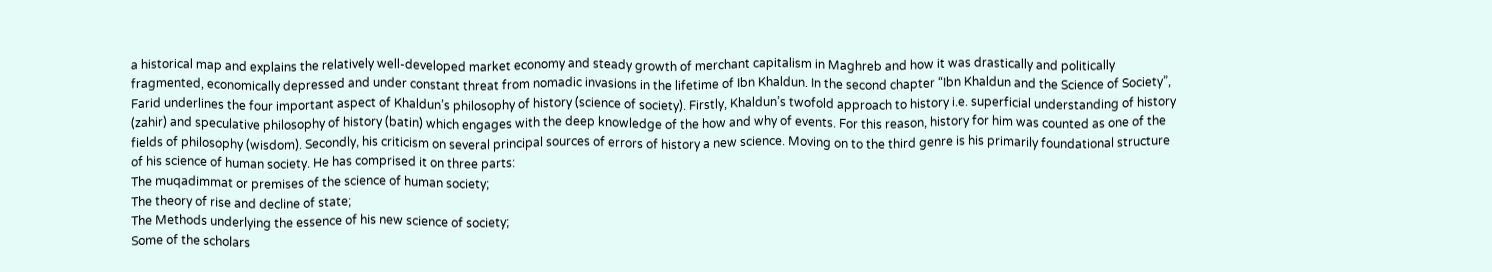a historical map and explains the relatively well-developed market economy and steady growth of merchant capitalism in Maghreb and how it was drastically and politically fragmented, economically depressed and under constant threat from nomadic invasions in the lifetime of Ibn Khaldun. In the second chapter “Ibn Khaldun and the Science of Society”, Farid underlines the four important aspect of Khaldun’s philosophy of history (science of society). Firstly, Khaldun’s twofold approach to history i.e. superficial understanding of history (zahir) and speculative philosophy of history (batin) which engages with the deep knowledge of the how and why of events. For this reason, history for him was counted as one of the fields of philosophy (wisdom). Secondly, his criticism on several principal sources of errors of history a new science. Moving on to the third genre is his primarily foundational structure of his science of human society. He has comprised it on three parts:
The muqadimmat or premises of the science of human society;
The theory of rise and decline of state;
The Methods underlying the essence of his new science of society;
Some of the scholars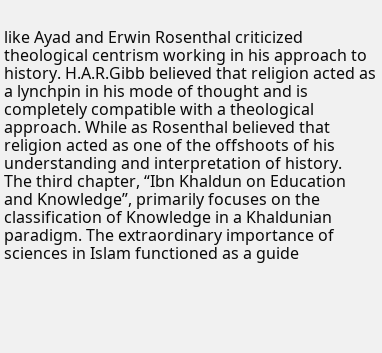like Ayad and Erwin Rosenthal criticized theological centrism working in his approach to history. H.A.R.Gibb believed that religion acted as a lynchpin in his mode of thought and is completely compatible with a theological approach. While as Rosenthal believed that religion acted as one of the offshoots of his understanding and interpretation of history.
The third chapter, “Ibn Khaldun on Education and Knowledge”, primarily focuses on the classification of Knowledge in a Khaldunian paradigm. The extraordinary importance of sciences in Islam functioned as a guide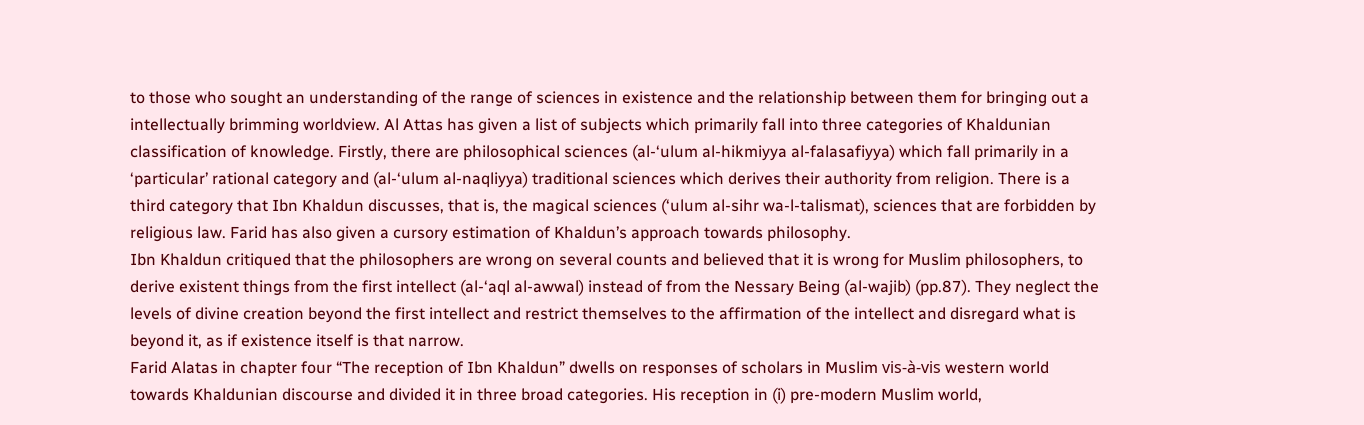to those who sought an understanding of the range of sciences in existence and the relationship between them for bringing out a intellectually brimming worldview. Al Attas has given a list of subjects which primarily fall into three categories of Khaldunian classification of knowledge. Firstly, there are philosophical sciences (al-‘ulum al-hikmiyya al-falasafiyya) which fall primarily in a ‘particular’ rational category and (al-‘ulum al-naqliyya) traditional sciences which derives their authority from religion. There is a third category that Ibn Khaldun discusses, that is, the magical sciences (‘ulum al-sihr wa-l-talismat), sciences that are forbidden by religious law. Farid has also given a cursory estimation of Khaldun’s approach towards philosophy.
Ibn Khaldun critiqued that the philosophers are wrong on several counts and believed that it is wrong for Muslim philosophers, to derive existent things from the first intellect (al-‘aql al-awwal) instead of from the Nessary Being (al-wajib) (pp.87). They neglect the levels of divine creation beyond the first intellect and restrict themselves to the affirmation of the intellect and disregard what is beyond it, as if existence itself is that narrow.
Farid Alatas in chapter four “The reception of Ibn Khaldun” dwells on responses of scholars in Muslim vis-à-vis western world towards Khaldunian discourse and divided it in three broad categories. His reception in (i) pre-modern Muslim world,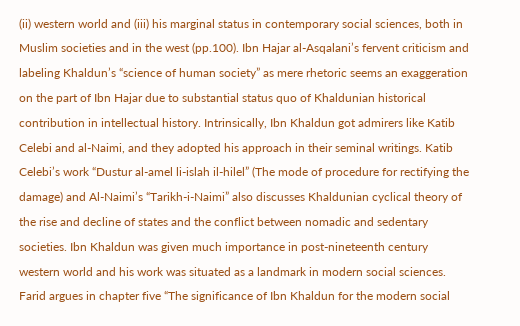(ii) western world and (iii) his marginal status in contemporary social sciences, both in Muslim societies and in the west (pp.100). Ibn Hajar al-Asqalani’s fervent criticism and labeling Khaldun’s “science of human society” as mere rhetoric seems an exaggeration on the part of Ibn Hajar due to substantial status quo of Khaldunian historical contribution in intellectual history. Intrinsically, Ibn Khaldun got admirers like Katib Celebi and al-Naimi, and they adopted his approach in their seminal writings. Katib Celebi’s work “Dustur al-amel li-islah il-hilel” (The mode of procedure for rectifying the damage) and Al-Naimi’s “Tarikh-i-Naimi” also discusses Khaldunian cyclical theory of the rise and decline of states and the conflict between nomadic and sedentary societies. Ibn Khaldun was given much importance in post-nineteenth century western world and his work was situated as a landmark in modern social sciences.
Farid argues in chapter five “The significance of Ibn Khaldun for the modern social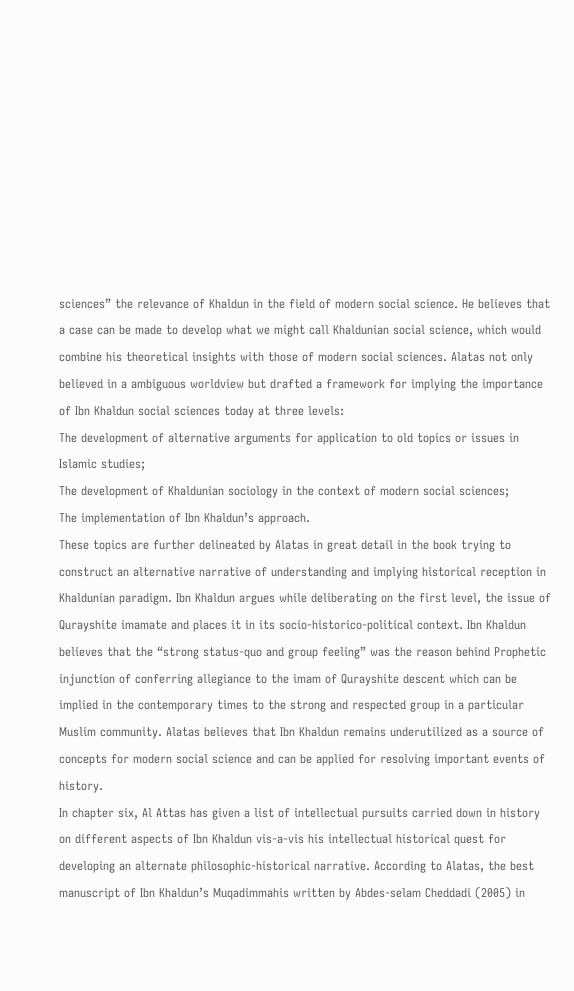sciences” the relevance of Khaldun in the field of modern social science. He believes that a case can be made to develop what we might call Khaldunian social science, which would combine his theoretical insights with those of modern social sciences. Alatas not only believed in a ambiguous worldview but drafted a framework for implying the importance of Ibn Khaldun social sciences today at three levels:
The development of alternative arguments for application to old topics or issues in Islamic studies;
The development of Khaldunian sociology in the context of modern social sciences;
The implementation of Ibn Khaldun’s approach.
These topics are further delineated by Alatas in great detail in the book trying to construct an alternative narrative of understanding and implying historical reception in Khaldunian paradigm. Ibn Khaldun argues while deliberating on the first level, the issue of Qurayshite imamate and places it in its socio-historico-political context. Ibn Khaldun believes that the “strong status-quo and group feeling” was the reason behind Prophetic injunction of conferring allegiance to the imam of Qurayshite descent which can be implied in the contemporary times to the strong and respected group in a particular Muslim community. Alatas believes that Ibn Khaldun remains underutilized as a source of concepts for modern social science and can be applied for resolving important events of history.
In chapter six, Al Attas has given a list of intellectual pursuits carried down in history on different aspects of Ibn Khaldun vis-a-vis his intellectual historical quest for developing an alternate philosophic-historical narrative. According to Alatas, the best manuscript of Ibn Khaldun’s Muqadimmahis written by Abdes-selam Cheddadi (2005) in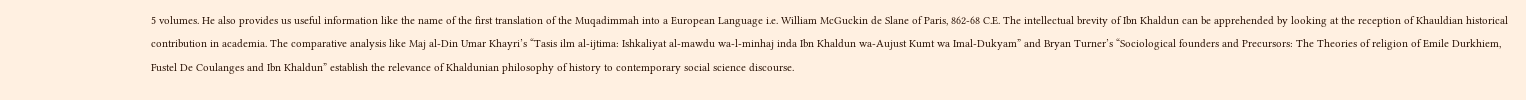5 volumes. He also provides us useful information like the name of the first translation of the Muqadimmah into a European Language i.e. William McGuckin de Slane of Paris, 862-68 C.E. The intellectual brevity of Ibn Khaldun can be apprehended by looking at the reception of Khauldian historical contribution in academia. The comparative analysis like Maj al-Din Umar Khayri’s “Tasis ilm al-ijtima: Ishkaliyat al-mawdu wa-l-minhaj inda Ibn Khaldun wa-Aujust Kumt wa Imal-Dukyam” and Bryan Turner’s “Sociological founders and Precursors: The Theories of religion of Emile Durkhiem, Fustel De Coulanges and Ibn Khaldun” establish the relevance of Khaldunian philosophy of history to contemporary social science discourse.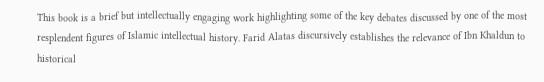This book is a brief but intellectually engaging work highlighting some of the key debates discussed by one of the most resplendent figures of Islamic intellectual history. Farid Alatas discursively establishes the relevance of Ibn Khaldun to historical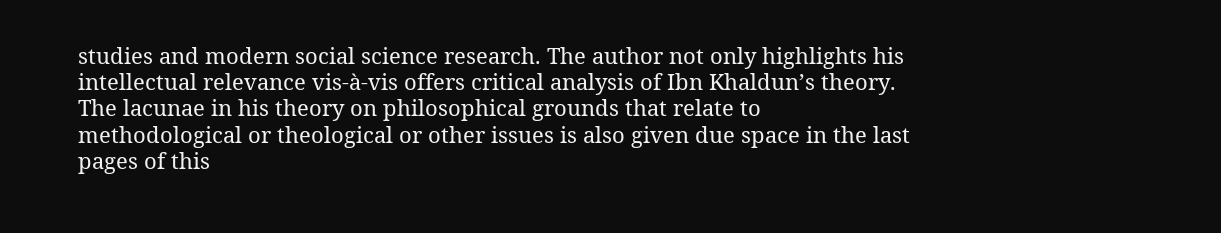studies and modern social science research. The author not only highlights his intellectual relevance vis-à-vis offers critical analysis of Ibn Khaldun’s theory. The lacunae in his theory on philosophical grounds that relate to methodological or theological or other issues is also given due space in the last pages of this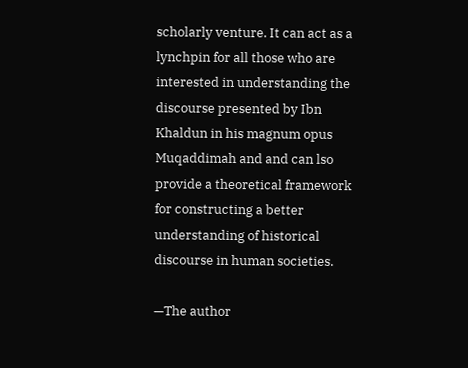scholarly venture. It can act as a lynchpin for all those who are interested in understanding the discourse presented by Ibn Khaldun in his magnum opus Muqaddimah and and can lso provide a theoretical framework for constructing a better understanding of historical discourse in human societies.

—The author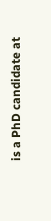is a PhD candidate at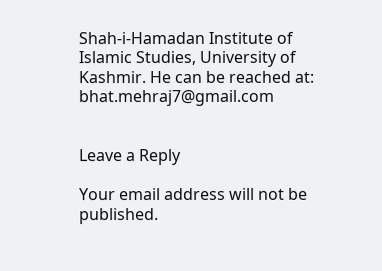Shah-i-Hamadan Institute of Islamic Studies, University of Kashmir. He can be reached at: bhat.mehraj7@gmail.com


Leave a Reply

Your email address will not be published.